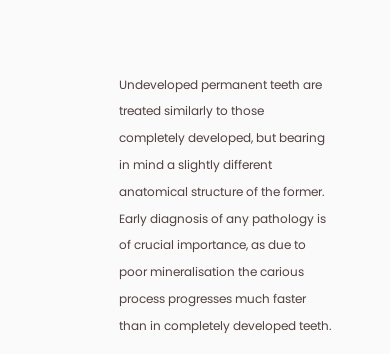Undeveloped permanent teeth are treated similarly to those completely developed, but bearing in mind a slightly different anatomical structure of the former. Early diagnosis of any pathology is of crucial importance, as due to poor mineralisation the carious process progresses much faster than in completely developed teeth.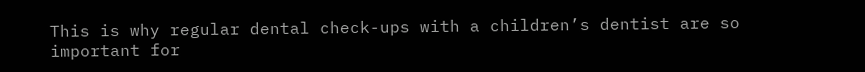This is why regular dental check-ups with a children’s dentist are so important for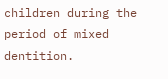children during the period of mixed dentition.